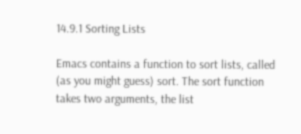14.9.1 Sorting Lists

Emacs contains a function to sort lists, called (as you might guess) sort. The sort function takes two arguments, the list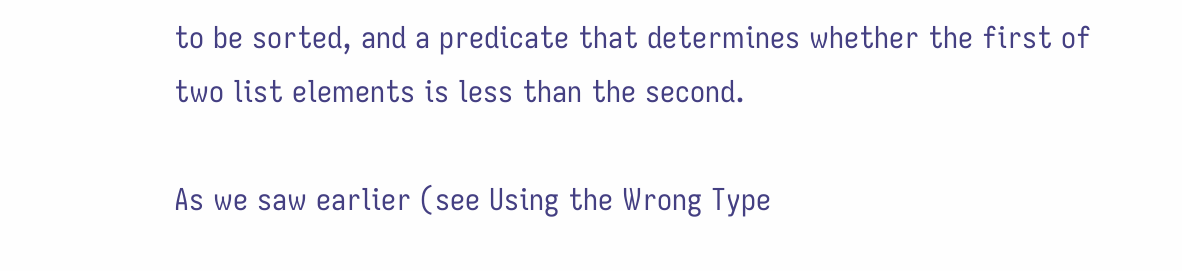to be sorted, and a predicate that determines whether the first of two list elements is less than the second.

As we saw earlier (see Using the Wrong Type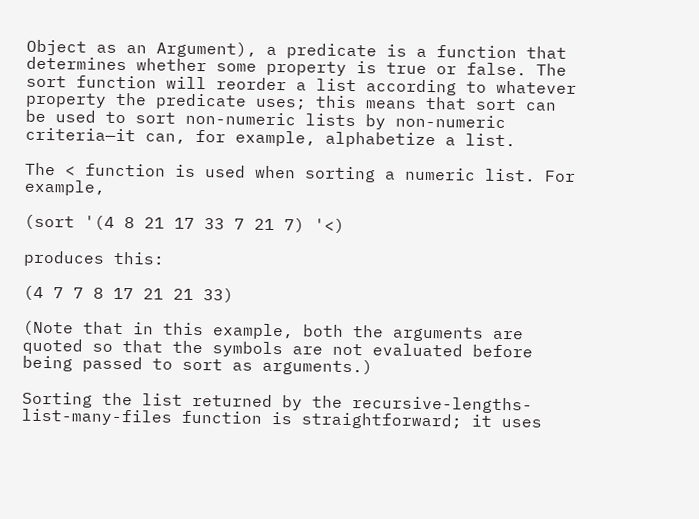Object as an Argument), a predicate is a function that determines whether some property is true or false. The sort function will reorder a list according to whatever property the predicate uses; this means that sort can be used to sort non-numeric lists by non-numeric criteria—it can, for example, alphabetize a list.

The < function is used when sorting a numeric list. For example,

(sort '(4 8 21 17 33 7 21 7) '<)

produces this:

(4 7 7 8 17 21 21 33)

(Note that in this example, both the arguments are quoted so that the symbols are not evaluated before being passed to sort as arguments.)

Sorting the list returned by the recursive-lengths-list-many-files function is straightforward; it uses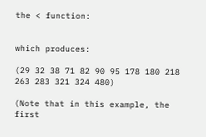the < function:


which produces:

(29 32 38 71 82 90 95 178 180 218 263 283 321 324 480)

(Note that in this example, the first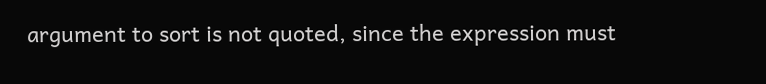argument to sort is not quoted, since the expression must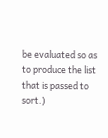be evaluated so as to produce the list that is passed to sort.)